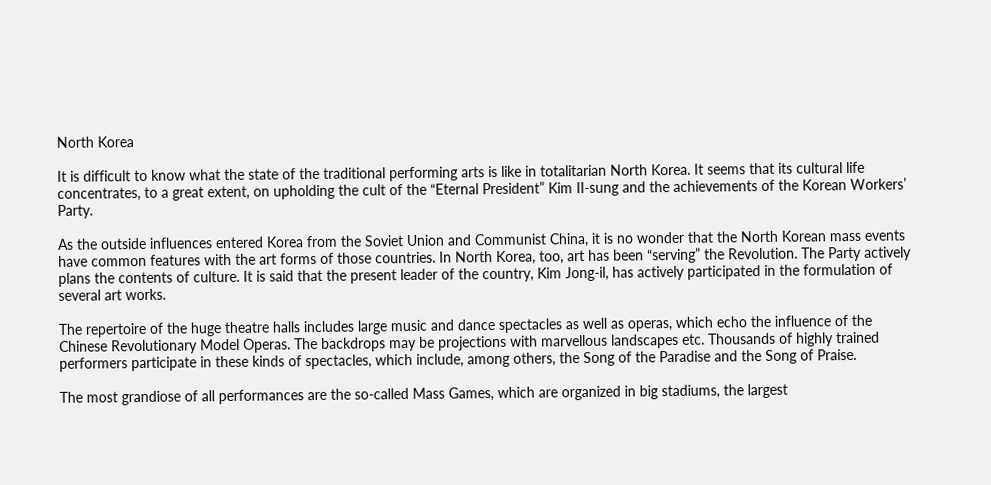North Korea

It is difficult to know what the state of the traditional performing arts is like in totalitarian North Korea. It seems that its cultural life concentrates, to a great extent, on upholding the cult of the “Eternal President” Kim II-sung and the achievements of the Korean Workers’ Party.

As the outside influences entered Korea from the Soviet Union and Communist China, it is no wonder that the North Korean mass events have common features with the art forms of those countries. In North Korea, too, art has been “serving” the Revolution. The Party actively plans the contents of culture. It is said that the present leader of the country, Kim Jong-il, has actively participated in the formulation of several art works.

The repertoire of the huge theatre halls includes large music and dance spectacles as well as operas, which echo the influence of the Chinese Revolutionary Model Operas. The backdrops may be projections with marvellous landscapes etc. Thousands of highly trained performers participate in these kinds of spectacles, which include, among others, the Song of the Paradise and the Song of Praise.

The most grandiose of all performances are the so-called Mass Games, which are organized in big stadiums, the largest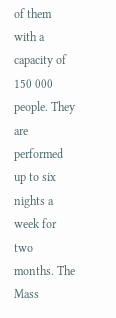of them with a capacity of 150 000 people. They are performed up to six nights a week for two months. The Mass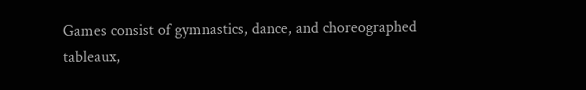Games consist of gymnastics, dance, and choreographed tableaux,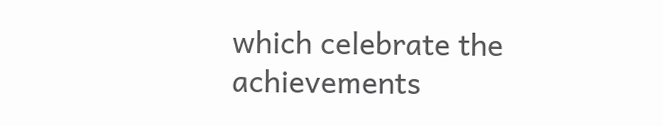which celebrate the achievements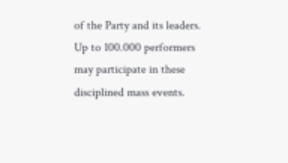of the Party and its leaders. Up to 100.000 performers may participate in these disciplined mass events.